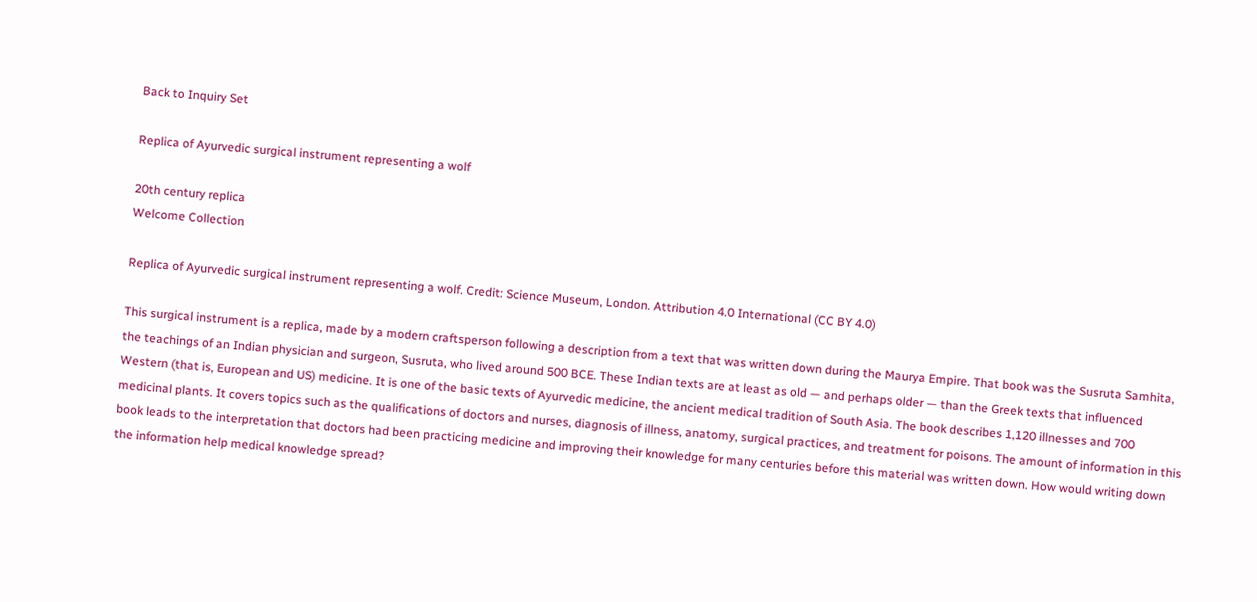Back to Inquiry Set

Replica of Ayurvedic surgical instrument representing a wolf

20th century replica
Welcome Collection

Replica of Ayurvedic surgical instrument representing a wolf. Credit: Science Museum, London. Attribution 4.0 International (CC BY 4.0)

This surgical instrument is a replica, made by a modern craftsperson following a description from a text that was written down during the Maurya Empire. That book was the Susruta Samhita, the teachings of an Indian physician and surgeon, Susruta, who lived around 500 BCE. These Indian texts are at least as old — and perhaps older — than the Greek texts that influenced Western (that is, European and US) medicine. It is one of the basic texts of Ayurvedic medicine, the ancient medical tradition of South Asia. The book describes 1,120 illnesses and 700 medicinal plants. It covers topics such as the qualifications of doctors and nurses, diagnosis of illness, anatomy, surgical practices, and treatment for poisons. The amount of information in this book leads to the interpretation that doctors had been practicing medicine and improving their knowledge for many centuries before this material was written down. How would writing down the information help medical knowledge spread?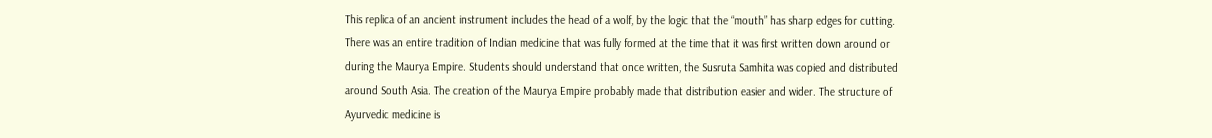This replica of an ancient instrument includes the head of a wolf, by the logic that the “mouth” has sharp edges for cutting. There was an entire tradition of Indian medicine that was fully formed at the time that it was first written down around or during the Maurya Empire. Students should understand that once written, the Susruta Samhita was copied and distributed around South Asia. The creation of the Maurya Empire probably made that distribution easier and wider. The structure of Ayurvedic medicine is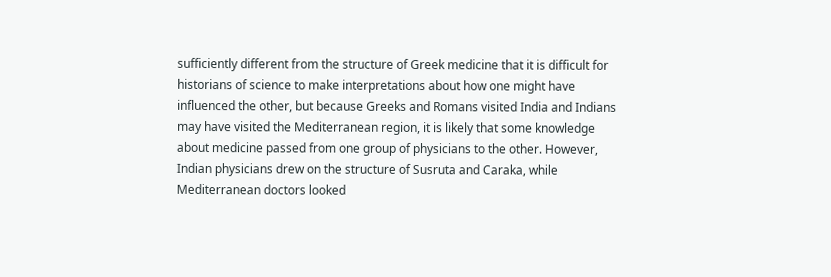sufficiently different from the structure of Greek medicine that it is difficult for historians of science to make interpretations about how one might have influenced the other, but because Greeks and Romans visited India and Indians may have visited the Mediterranean region, it is likely that some knowledge about medicine passed from one group of physicians to the other. However, Indian physicians drew on the structure of Susruta and Caraka, while Mediterranean doctors looked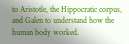to Aristotle, the Hippocratic corpus, and Galen to understand how the human body worked.